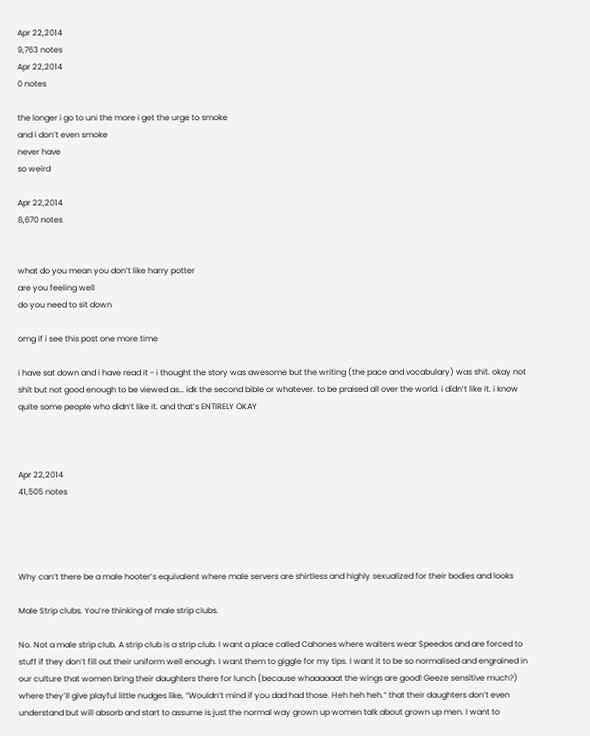Apr 22,2014
9,763 notes
Apr 22,2014
0 notes

the longer i go to uni the more i get the urge to smoke
and i don’t even smoke
never have
so weird

Apr 22,2014
8,670 notes


what do you mean you don’t like harry potter
are you feeling well
do you need to sit down

omg if i see this post one more time

i have sat down and i have read it - i thought the story was awesome but the writing (the pace and vocabulary) was shit. okay not shit but not good enough to be viewed as… idk the second bible or whatever. to be praised all over the world. i didn’t like it. i know quite some people who didn’t like it. and that’s ENTIRELY OKAY



Apr 22,2014
41,505 notes




Why can’t there be a male hooter’s equivalent where male servers are shirtless and highly sexualized for their bodies and looks

Male Strip clubs. You’re thinking of male strip clubs.

No. Not a male strip club. A strip club is a strip club. I want a place called Cahones where waiters wear Speedos and are forced to stuff if they don’t fill out their uniform well enough. I want them to giggle for my tips. I want it to be so normalised and engrained in our culture that women bring their daughters there for lunch (because whaaaaaat the wings are good! Geeze sensitive much?) where they’ll give playful little nudges like, “Wouldn’t mind if you dad had those. Heh heh heh.” that their daughters don’t even understand but will absorb and start to assume is just the normal way grown up women talk about grown up men. I want to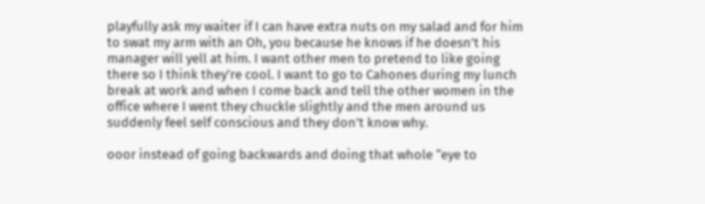playfully ask my waiter if I can have extra nuts on my salad and for him to swat my arm with an Oh, you because he knows if he doesn’t his manager will yell at him. I want other men to pretend to like going there so I think they’re cool. I want to go to Cahones during my lunch break at work and when I come back and tell the other women in the office where I went they chuckle slightly and the men around us suddenly feel self conscious and they don’t know why.

ooor instead of going backwards and doing that whole “eye to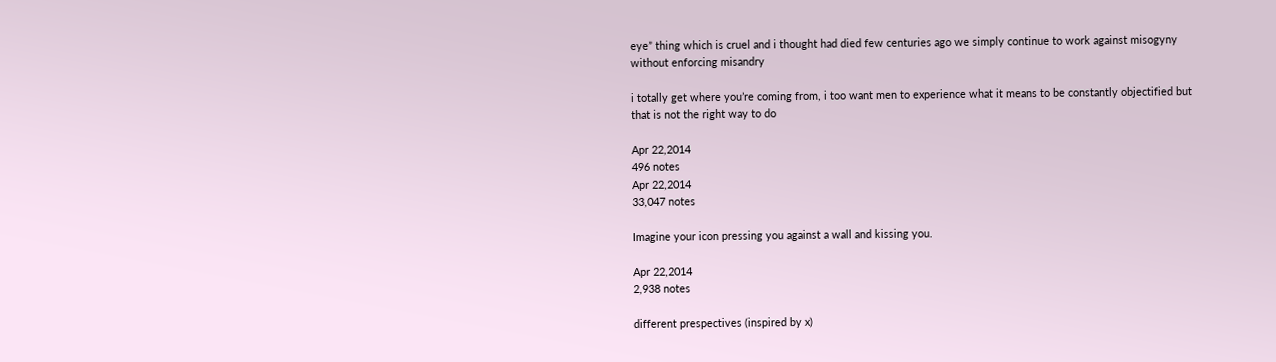eye” thing which is cruel and i thought had died few centuries ago we simply continue to work against misogyny without enforcing misandry

i totally get where you’re coming from, i too want men to experience what it means to be constantly objectified but that is not the right way to do

Apr 22,2014
496 notes
Apr 22,2014
33,047 notes

Imagine your icon pressing you against a wall and kissing you.

Apr 22,2014
2,938 notes

different prespectives (inspired by x)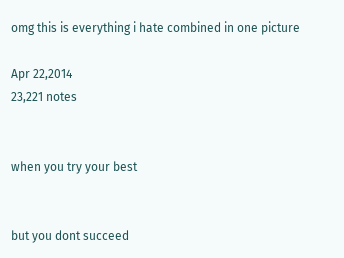omg this is everything i hate combined in one picture

Apr 22,2014
23,221 notes


when you try your best


but you dont succeed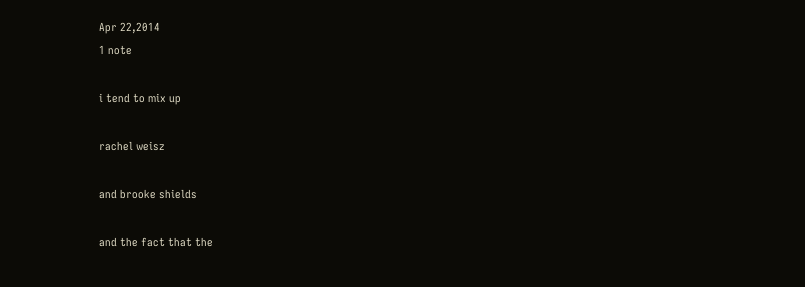Apr 22,2014
1 note

i tend to mix up

rachel weisz

and brooke shields

and the fact that the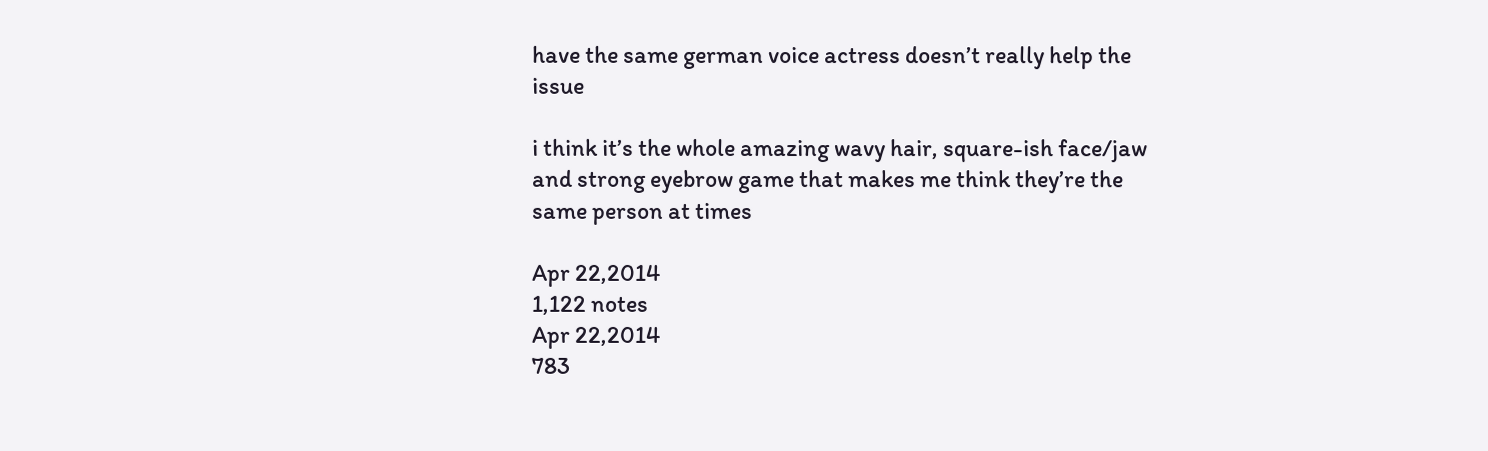have the same german voice actress doesn’t really help the issue

i think it’s the whole amazing wavy hair, square-ish face/jaw and strong eyebrow game that makes me think they’re the same person at times

Apr 22,2014
1,122 notes
Apr 22,2014
783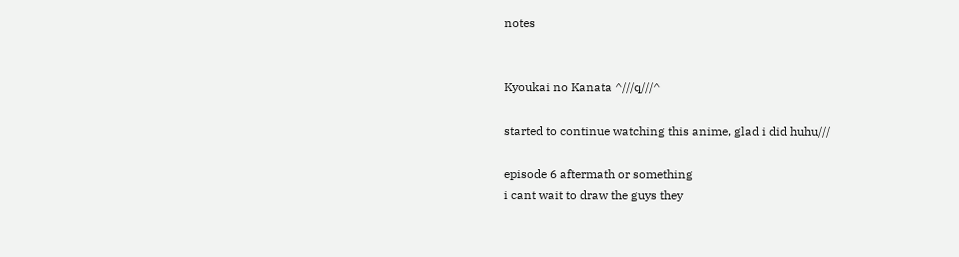notes


Kyoukai no Kanata ^///q///^

started to continue watching this anime, glad i did huhu///

episode 6 aftermath or something
i cant wait to draw the guys they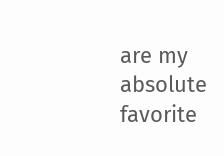are my absolute favorite